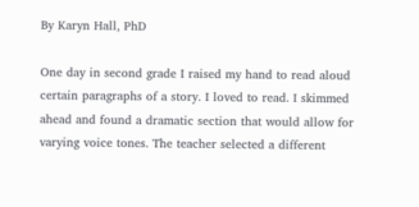By Karyn Hall, PhD

One day in second grade I raised my hand to read aloud certain paragraphs of a story. I loved to read. I skimmed ahead and found a dramatic section that would allow for varying voice tones. The teacher selected a different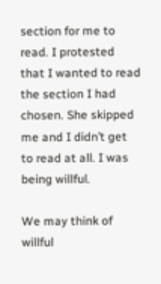section for me to read. I protested that I wanted to read the section I had chosen. She skipped me and I didn’t get to read at all. I was being willful.

We may think of willful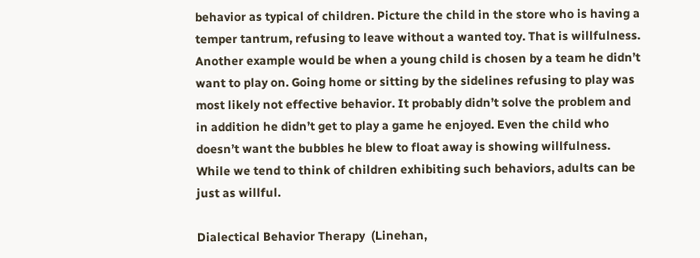behavior as typical of children. Picture the child in the store who is having a temper tantrum, refusing to leave without a wanted toy. That is willfulness.  Another example would be when a young child is chosen by a team he didn’t want to play on. Going home or sitting by the sidelines refusing to play was most likely not effective behavior. It probably didn’t solve the problem and in addition he didn’t get to play a game he enjoyed. Even the child who doesn’t want the bubbles he blew to float away is showing willfulness. While we tend to think of children exhibiting such behaviors, adults can be just as willful.

Dialectical Behavior Therapy  (Linehan,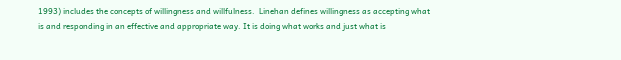1993) includes the concepts of willingness and willfulness.  Linehan defines willingness as accepting what is and responding in an effective and appropriate way. It is doing what works and just what is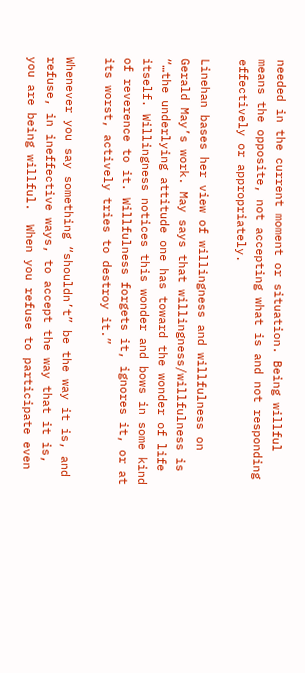needed in the current moment or situation. Being willful means the opposite, not accepting what is and not responding effectively or appropriately.

Linehan bases her view of willingness and willfulness on Gerald May’s work. May says that willingness/willfulness is “…the underlying attitude one has toward the wonder of life itself. Willingness notices this wonder and bows in some kind of reverence to it. Willfulness forgets it, ignores it, or at its worst, actively tries to destroy it.”

Whenever you say something “shouldn’t” be the way it is, and refuse, in ineffective ways, to accept the way that it is, you are being willful.  When you refuse to participate even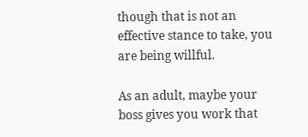though that is not an effective stance to take, you are being willful.

As an adult, maybe your boss gives you work that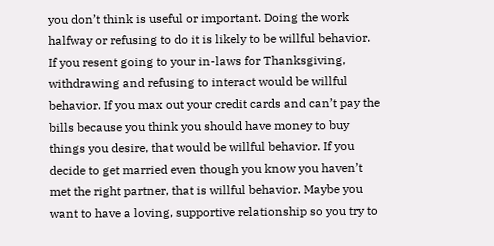you don’t think is useful or important. Doing the work halfway or refusing to do it is likely to be willful behavior. If you resent going to your in-laws for Thanksgiving, withdrawing and refusing to interact would be willful behavior. If you max out your credit cards and can’t pay the bills because you think you should have money to buy things you desire, that would be willful behavior. If you decide to get married even though you know you haven’t met the right partner, that is willful behavior. Maybe you want to have a loving, supportive relationship so you try to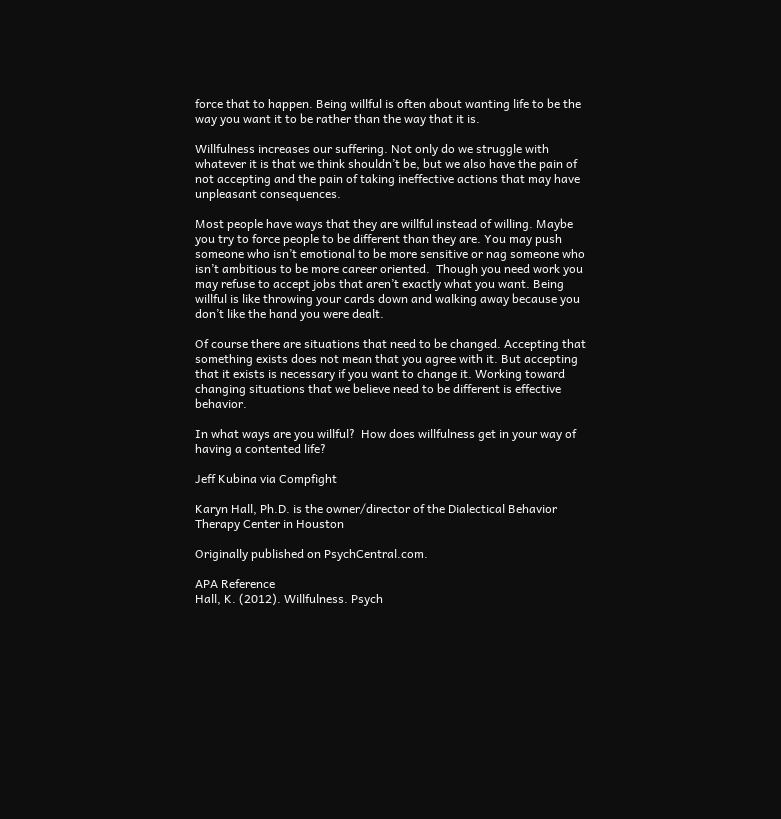force that to happen. Being willful is often about wanting life to be the way you want it to be rather than the way that it is.

Willfulness increases our suffering. Not only do we struggle with whatever it is that we think shouldn’t be, but we also have the pain of not accepting and the pain of taking ineffective actions that may have unpleasant consequences.

Most people have ways that they are willful instead of willing. Maybe you try to force people to be different than they are. You may push someone who isn’t emotional to be more sensitive or nag someone who isn’t ambitious to be more career oriented.  Though you need work you may refuse to accept jobs that aren’t exactly what you want. Being willful is like throwing your cards down and walking away because you don’t like the hand you were dealt.

Of course there are situations that need to be changed. Accepting that something exists does not mean that you agree with it. But accepting that it exists is necessary if you want to change it. Working toward changing situations that we believe need to be different is effective behavior.

In what ways are you willful?  How does willfulness get in your way of having a contented life?

Jeff Kubina via Compfight

Karyn Hall, Ph.D. is the owner/director of the Dialectical Behavior Therapy Center in Houston

Originally published on PsychCentral.com.

APA Reference
Hall, K. (2012). Willfulness. Psych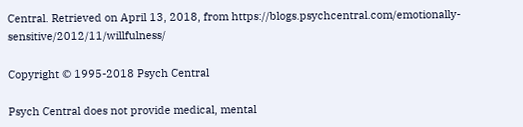Central. Retrieved on April 13, 2018, from https://blogs.psychcentral.com/emotionally-sensitive/2012/11/willfulness/

Copyright © 1995-2018 Psych Central

Psych Central does not provide medical, mental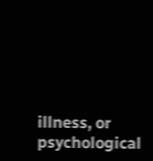illness, or psychological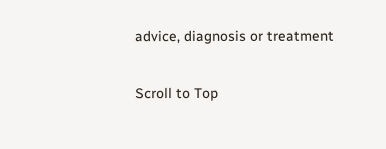advice, diagnosis or treatment

Scroll to Top